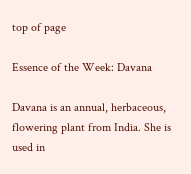top of page

Essence of the Week: Davana

Davana is an annual, herbaceous, flowering plant from India. She is used in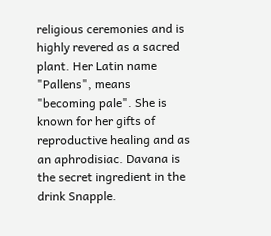religious ceremonies and is highly revered as a sacred plant. Her Latin name "Pallens", means "becoming pale". She is known for her gifts of reproductive healing and as an aphrodisiac. Davana is the secret ingredient in the drink Snapple.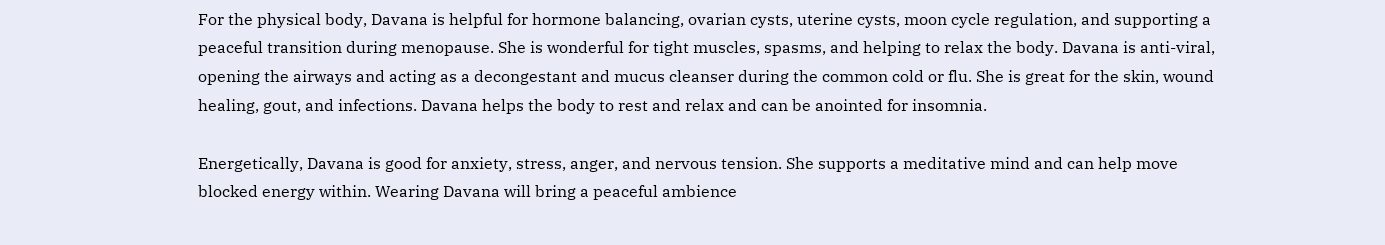For the physical body, Davana is helpful for hormone balancing, ovarian cysts, uterine cysts, moon cycle regulation, and supporting a peaceful transition during menopause. She is wonderful for tight muscles, spasms, and helping to relax the body. Davana is anti-viral, opening the airways and acting as a decongestant and mucus cleanser during the common cold or flu. She is great for the skin, wound healing, gout, and infections. Davana helps the body to rest and relax and can be anointed for insomnia.

Energetically, Davana is good for anxiety, stress, anger, and nervous tension. She supports a meditative mind and can help move blocked energy within. Wearing Davana will bring a peaceful ambience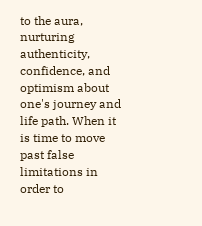to the aura, nurturing authenticity, confidence, and optimism about one's journey and life path. When it is time to move past false limitations in order to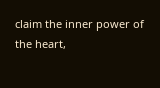claim the inner power of the heart,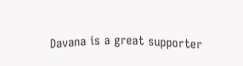Davana is a great supporter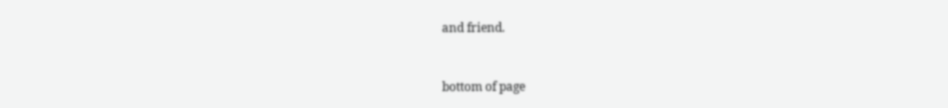and friend.


bottom of page